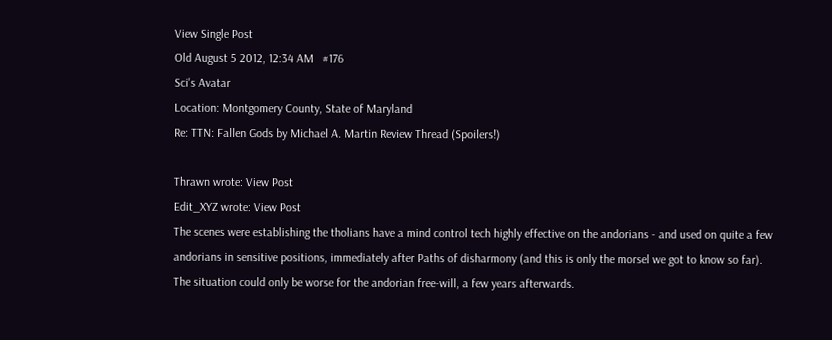View Single Post
Old August 5 2012, 12:34 AM   #176
Sci's Avatar
Location: Montgomery County, State of Maryland
Re: TTN: Fallen Gods by Michael A. Martin Review Thread (Spoilers!)

Thrawn wrote: View Post
Edit_XYZ wrote: View Post
The scenes were establishing the tholians have a mind control tech highly effective on the andorians - and used on quite a few andorians in sensitive positions, immediately after Paths of disharmony (and this is only the morsel we got to know so far).
The situation could only be worse for the andorian free-will, a few years afterwards.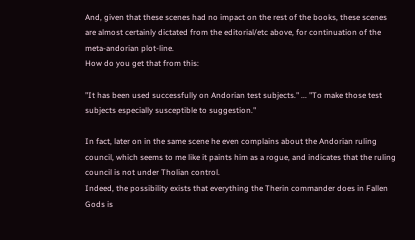And, given that these scenes had no impact on the rest of the books, these scenes are almost certainly dictated from the editorial/etc above, for continuation of the meta-andorian plot-line.
How do you get that from this:

"It has been used successfully on Andorian test subjects." ... "To make those test subjects especially susceptible to suggestion."

In fact, later on in the same scene he even complains about the Andorian ruling council, which seems to me like it paints him as a rogue, and indicates that the ruling council is not under Tholian control.
Indeed, the possibility exists that everything the Therin commander does in Fallen Gods is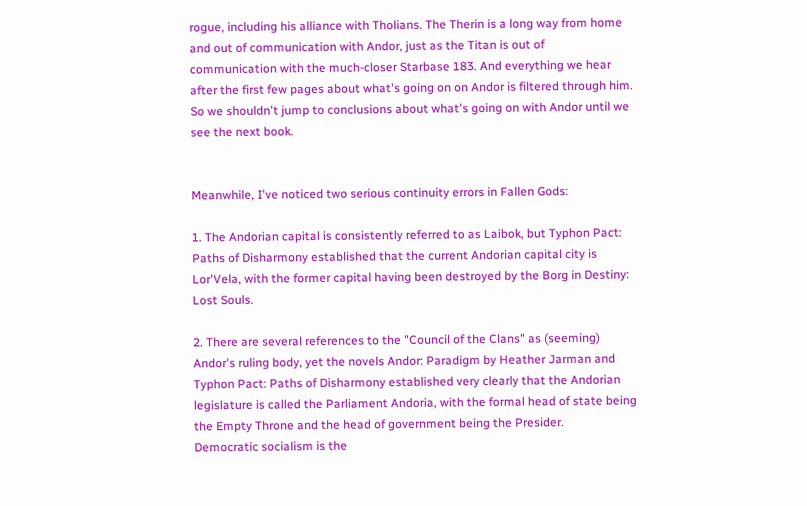rogue, including his alliance with Tholians. The Therin is a long way from home and out of communication with Andor, just as the Titan is out of communication with the much-closer Starbase 183. And everything we hear after the first few pages about what's going on on Andor is filtered through him. So we shouldn't jump to conclusions about what's going on with Andor until we see the next book.


Meanwhile, I've noticed two serious continuity errors in Fallen Gods:

1. The Andorian capital is consistently referred to as Laibok, but Typhon Pact: Paths of Disharmony established that the current Andorian capital city is Lor'Vela, with the former capital having been destroyed by the Borg in Destiny: Lost Souls.

2. There are several references to the "Council of the Clans" as (seeming) Andor's ruling body, yet the novels Andor: Paradigm by Heather Jarman and Typhon Pact: Paths of Disharmony established very clearly that the Andorian legislature is called the Parliament Andoria, with the formal head of state being the Empty Throne and the head of government being the Presider.
Democratic socialism is the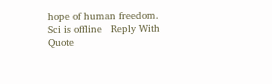hope of human freedom.
Sci is offline   Reply With Quote